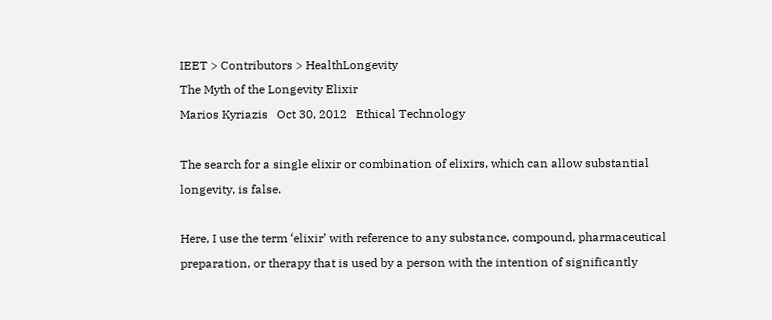IEET > Contributors > HealthLongevity
The Myth of the Longevity Elixir
Marios Kyriazis   Oct 30, 2012   Ethical Technology

The search for a single elixir or combination of elixirs, which can allow substantial longevity, is false.

Here, I use the term ‘elixir’ with reference to any substance, compound, pharmaceutical preparation, or therapy that is used by a person with the intention of significantly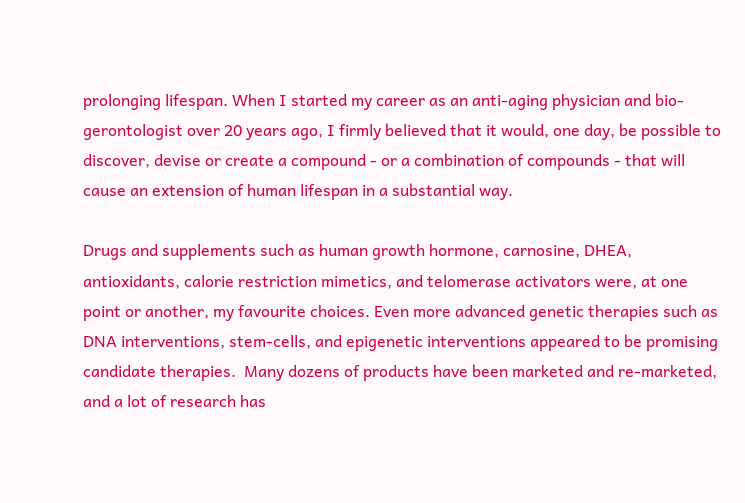prolonging lifespan. When I started my career as an anti-aging physician and bio-gerontologist over 20 years ago, I firmly believed that it would, one day, be possible to discover, devise or create a compound - or a combination of compounds - that will cause an extension of human lifespan in a substantial way.

Drugs and supplements such as human growth hormone, carnosine, DHEA, antioxidants, calorie restriction mimetics, and telomerase activators were, at one point or another, my favourite choices. Even more advanced genetic therapies such as DNA interventions, stem-cells, and epigenetic interventions appeared to be promising candidate therapies.  Many dozens of products have been marketed and re-marketed, and a lot of research has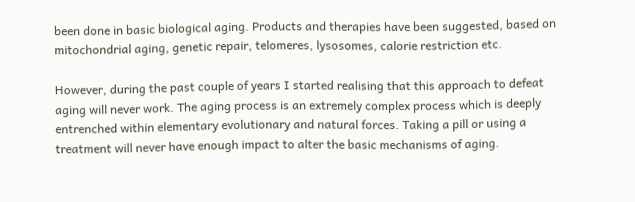been done in basic biological aging. Products and therapies have been suggested, based on mitochondrial aging, genetic repair, telomeres, lysosomes, calorie restriction etc.

However, during the past couple of years I started realising that this approach to defeat aging will never work. The aging process is an extremely complex process which is deeply entrenched within elementary evolutionary and natural forces. Taking a pill or using a treatment will never have enough impact to alter the basic mechanisms of aging.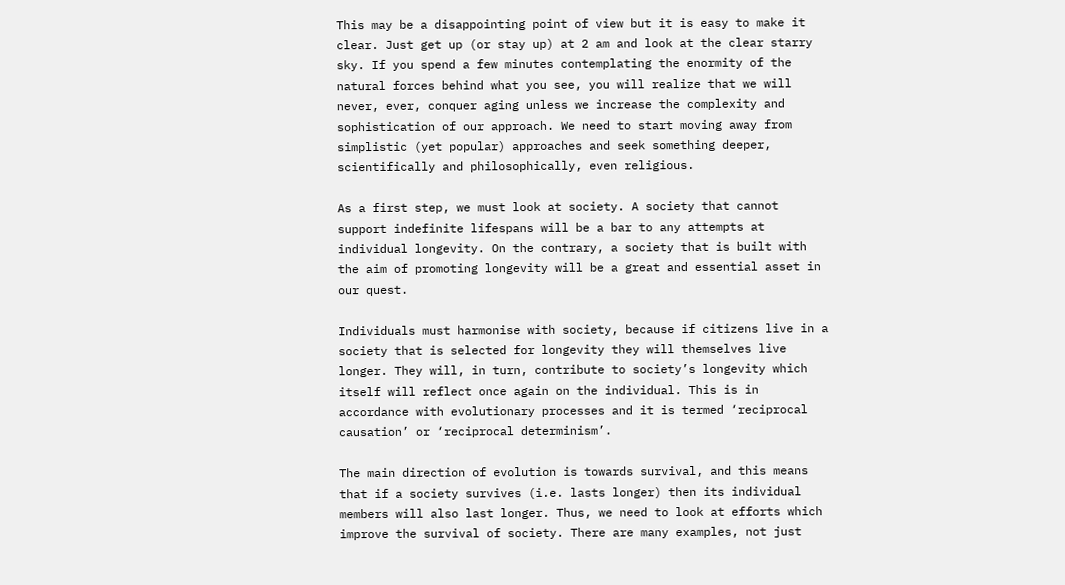This may be a disappointing point of view but it is easy to make it clear. Just get up (or stay up) at 2 am and look at the clear starry sky. If you spend a few minutes contemplating the enormity of the natural forces behind what you see, you will realize that we will never, ever, conquer aging unless we increase the complexity and sophistication of our approach. We need to start moving away from simplistic (yet popular) approaches and seek something deeper, scientifically and philosophically, even religious.

As a first step, we must look at society. A society that cannot support indefinite lifespans will be a bar to any attempts at individual longevity. On the contrary, a society that is built with the aim of promoting longevity will be a great and essential asset in our quest.

Individuals must harmonise with society, because if citizens live in a society that is selected for longevity they will themselves live longer. They will, in turn, contribute to society’s longevity which itself will reflect once again on the individual. This is in accordance with evolutionary processes and it is termed ‘reciprocal causation’ or ‘reciprocal determinism’.

The main direction of evolution is towards survival, and this means that if a society survives (i.e. lasts longer) then its individual members will also last longer. Thus, we need to look at efforts which improve the survival of society. There are many examples, not just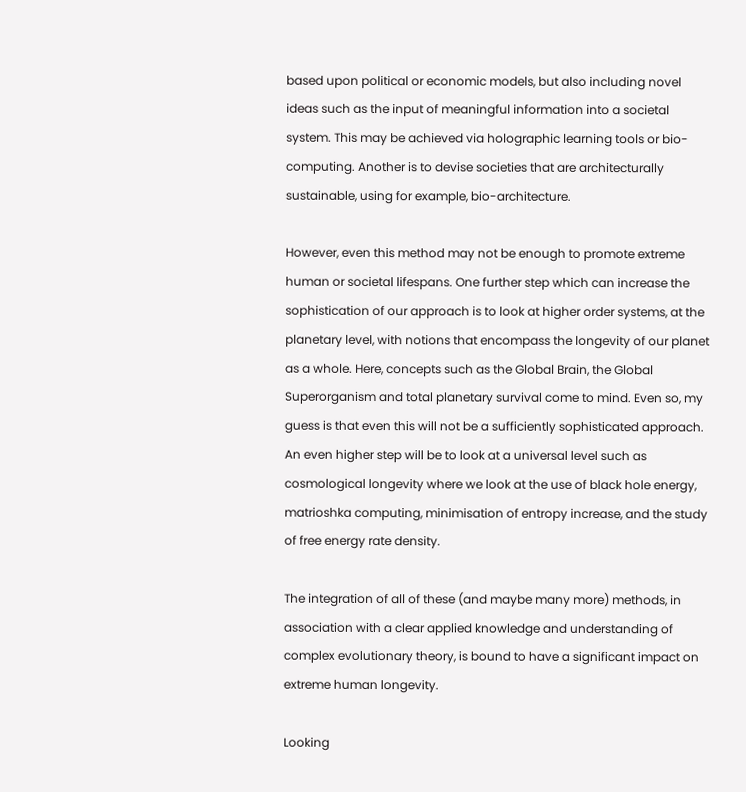based upon political or economic models, but also including novel ideas such as the input of meaningful information into a societal system. This may be achieved via holographic learning tools or bio-computing. Another is to devise societies that are architecturally sustainable, using for example, bio-architecture.

However, even this method may not be enough to promote extreme human or societal lifespans. One further step which can increase the sophistication of our approach is to look at higher order systems, at the planetary level, with notions that encompass the longevity of our planet as a whole. Here, concepts such as the Global Brain, the Global Superorganism and total planetary survival come to mind. Even so, my guess is that even this will not be a sufficiently sophisticated approach. An even higher step will be to look at a universal level such as cosmological longevity where we look at the use of black hole energy, matrioshka computing, minimisation of entropy increase, and the study of free energy rate density.

The integration of all of these (and maybe many more) methods, in association with a clear applied knowledge and understanding of complex evolutionary theory, is bound to have a significant impact on extreme human longevity.

Looking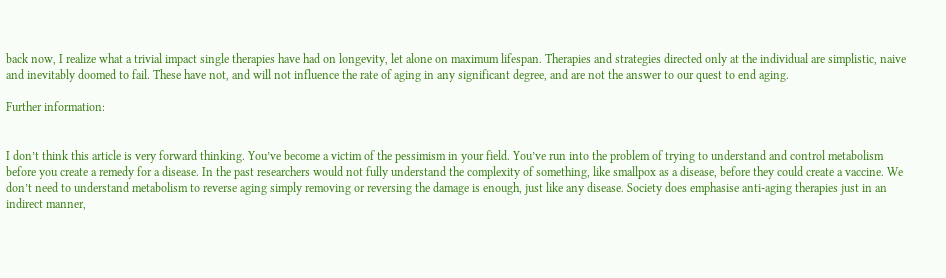back now, I realize what a trivial impact single therapies have had on longevity, let alone on maximum lifespan. Therapies and strategies directed only at the individual are simplistic, naive and inevitably doomed to fail. These have not, and will not influence the rate of aging in any significant degree, and are not the answer to our quest to end aging.

Further information:


I don’t think this article is very forward thinking. You’ve become a victim of the pessimism in your field. You’ve run into the problem of trying to understand and control metabolism before you create a remedy for a disease. In the past researchers would not fully understand the complexity of something, like smallpox as a disease, before they could create a vaccine. We don’t need to understand metabolism to reverse aging simply removing or reversing the damage is enough, just like any disease. Society does emphasise anti-aging therapies just in an indirect manner,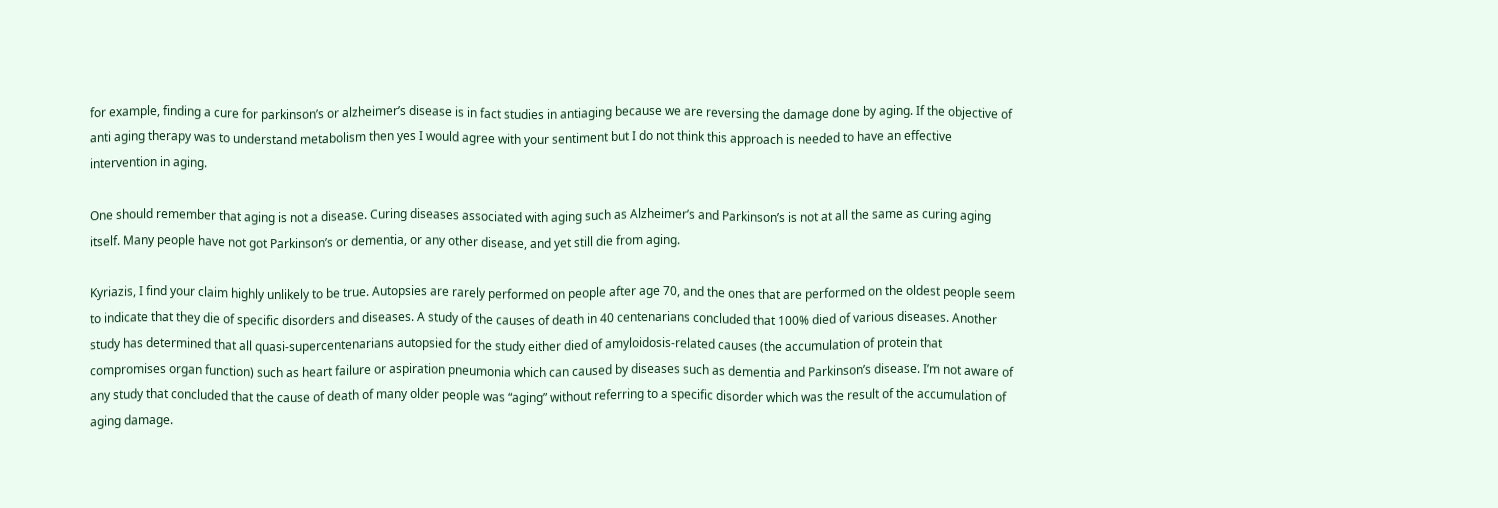for example, finding a cure for parkinson’s or alzheimer’s disease is in fact studies in antiaging because we are reversing the damage done by aging. If the objective of anti aging therapy was to understand metabolism then yes I would agree with your sentiment but I do not think this approach is needed to have an effective intervention in aging.

One should remember that aging is not a disease. Curing diseases associated with aging such as Alzheimer’s and Parkinson’s is not at all the same as curing aging itself. Many people have not got Parkinson’s or dementia, or any other disease, and yet still die from aging.

Kyriazis, I find your claim highly unlikely to be true. Autopsies are rarely performed on people after age 70, and the ones that are performed on the oldest people seem to indicate that they die of specific disorders and diseases. A study of the causes of death in 40 centenarians concluded that 100% died of various diseases. Another study has determined that all quasi-supercentenarians autopsied for the study either died of amyloidosis-related causes (the accumulation of protein that compromises organ function) such as heart failure or aspiration pneumonia which can caused by diseases such as dementia and Parkinson’s disease. I’m not aware of any study that concluded that the cause of death of many older people was “aging” without referring to a specific disorder which was the result of the accumulation of aging damage.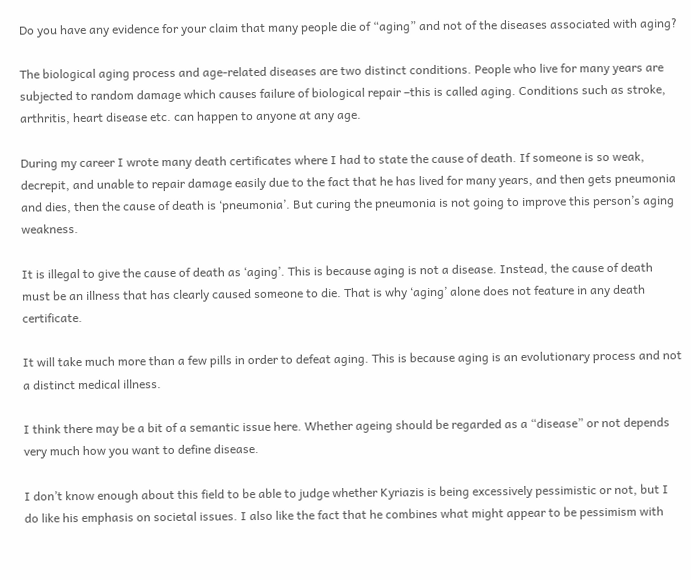Do you have any evidence for your claim that many people die of “aging” and not of the diseases associated with aging?

The biological aging process and age-related diseases are two distinct conditions. People who live for many years are subjected to random damage which causes failure of biological repair –this is called aging. Conditions such as stroke, arthritis, heart disease etc. can happen to anyone at any age.

During my career I wrote many death certificates where I had to state the cause of death. If someone is so weak, decrepit, and unable to repair damage easily due to the fact that he has lived for many years, and then gets pneumonia and dies, then the cause of death is ‘pneumonia’. But curing the pneumonia is not going to improve this person’s aging weakness.

It is illegal to give the cause of death as ‘aging’. This is because aging is not a disease. Instead, the cause of death must be an illness that has clearly caused someone to die. That is why ‘aging’ alone does not feature in any death certificate.

It will take much more than a few pills in order to defeat aging. This is because aging is an evolutionary process and not a distinct medical illness.

I think there may be a bit of a semantic issue here. Whether ageing should be regarded as a “disease” or not depends very much how you want to define disease.

I don’t know enough about this field to be able to judge whether Kyriazis is being excessively pessimistic or not, but I do like his emphasis on societal issues. I also like the fact that he combines what might appear to be pessimism with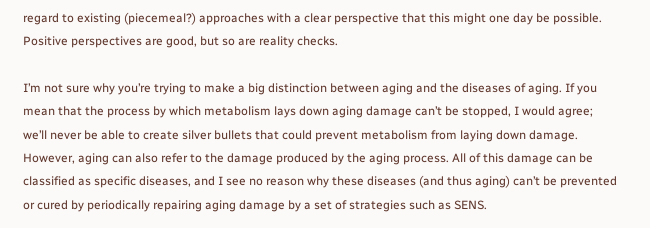regard to existing (piecemeal?) approaches with a clear perspective that this might one day be possible. Positive perspectives are good, but so are reality checks.

I’m not sure why you’re trying to make a big distinction between aging and the diseases of aging. If you mean that the process by which metabolism lays down aging damage can’t be stopped, I would agree; we’ll never be able to create silver bullets that could prevent metabolism from laying down damage. However, aging can also refer to the damage produced by the aging process. All of this damage can be classified as specific diseases, and I see no reason why these diseases (and thus aging) can’t be prevented or cured by periodically repairing aging damage by a set of strategies such as SENS.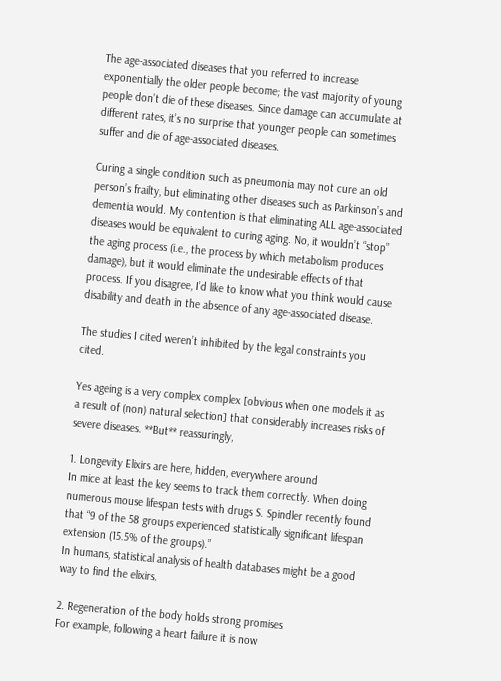The age-associated diseases that you referred to increase exponentially the older people become; the vast majority of young people don’t die of these diseases. Since damage can accumulate at different rates, it’s no surprise that younger people can sometimes suffer and die of age-associated diseases.

Curing a single condition such as pneumonia may not cure an old person’s frailty, but eliminating other diseases such as Parkinson’s and dementia would. My contention is that eliminating ALL age-associated diseases would be equivalent to curing aging. No, it wouldn’t “stop” the aging process (i.e., the process by which metabolism produces damage), but it would eliminate the undesirable effects of that process. If you disagree, I’d like to know what you think would cause disability and death in the absence of any age-associated disease.

The studies I cited weren’t inhibited by the legal constraints you cited.

Yes ageing is a very complex complex [obvious when one models it as a result of (non) natural selection] that considerably increases risks of severe diseases. **But** reassuringly,

1. Longevity Elixirs are here, hidden, everywhere around
In mice at least the key seems to track them correctly. When doing numerous mouse lifespan tests with drugs S. Spindler recently found that “9 of the 58 groups experienced statistically significant lifespan extension (15.5% of the groups).”
In humans, statistical analysis of health databases might be a good way to find the elixirs.

2. Regeneration of the body holds strong promises
For example, following a heart failure it is now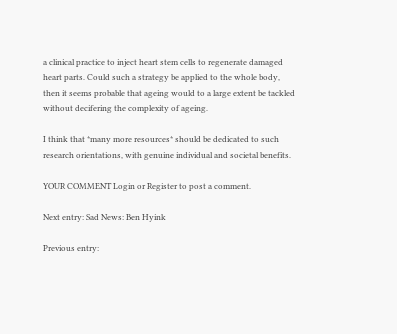a clinical practice to inject heart stem cells to regenerate damaged heart parts. Could such a strategy be applied to the whole body, then it seems probable that ageing would to a large extent be tackled without decifering the complexity of ageing.

I think that *many more resources* should be dedicated to such research orientations, with genuine individual and societal benefits.

YOUR COMMENT Login or Register to post a comment.

Next entry: Sad News: Ben Hyink

Previous entry: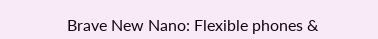Brave New Nano: Flexible phones &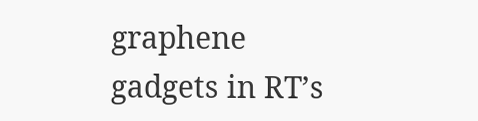graphene gadgets in RT’s